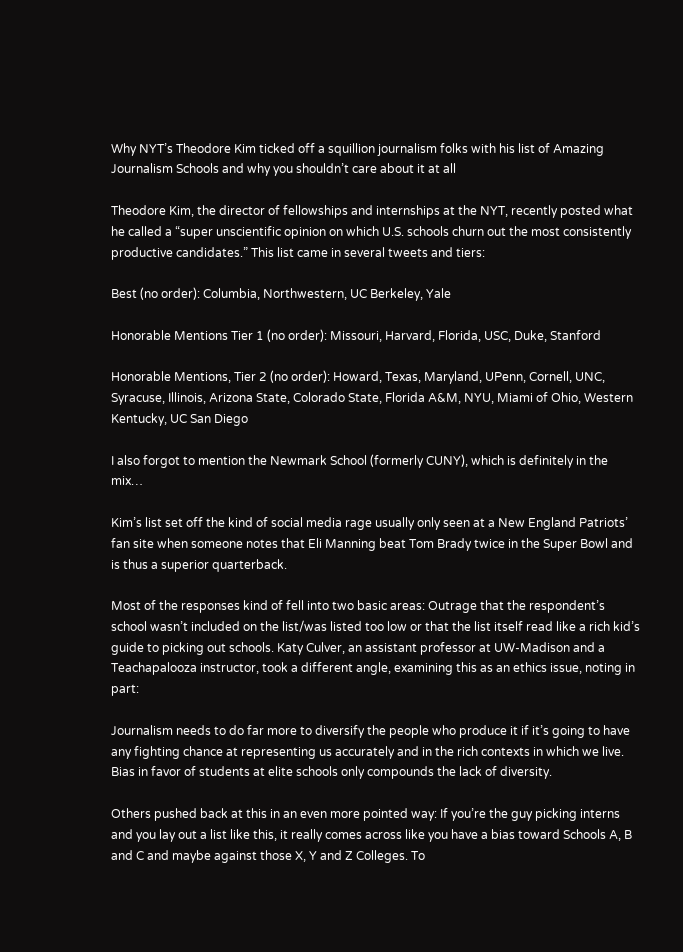Why NYT’s Theodore Kim ticked off a squillion journalism folks with his list of Amazing Journalism Schools and why you shouldn’t care about it at all

Theodore Kim, the director of fellowships and internships at the NYT, recently posted what he called a “super unscientific opinion on which U.S. schools churn out the most consistently productive candidates.” This list came in several tweets and tiers:

Best (no order): Columbia, Northwestern, UC Berkeley, Yale

Honorable Mentions Tier 1 (no order): Missouri, Harvard, Florida, USC, Duke, Stanford

Honorable Mentions, Tier 2 (no order): Howard, Texas, Maryland, UPenn, Cornell, UNC, Syracuse, Illinois, Arizona State, Colorado State, Florida A&M, NYU, Miami of Ohio, Western Kentucky, UC San Diego

I also forgot to mention the Newmark School (formerly CUNY), which is definitely in the mix…

Kim’s list set off the kind of social media rage usually only seen at a New England Patriots’ fan site when someone notes that Eli Manning beat Tom Brady twice in the Super Bowl and is thus a superior quarterback.

Most of the responses kind of fell into two basic areas: Outrage that the respondent’s school wasn’t included on the list/was listed too low or that the list itself read like a rich kid’s guide to picking out schools. Katy Culver, an assistant professor at UW-Madison and a Teachapalooza instructor, took a different angle, examining this as an ethics issue, noting in part:

Journalism needs to do far more to diversify the people who produce it if it’s going to have any fighting chance at representing us accurately and in the rich contexts in which we live. Bias in favor of students at elite schools only compounds the lack of diversity.

Others pushed back at this in an even more pointed way: If you’re the guy picking interns and you lay out a list like this, it really comes across like you have a bias toward Schools A, B and C and maybe against those X, Y and Z Colleges. To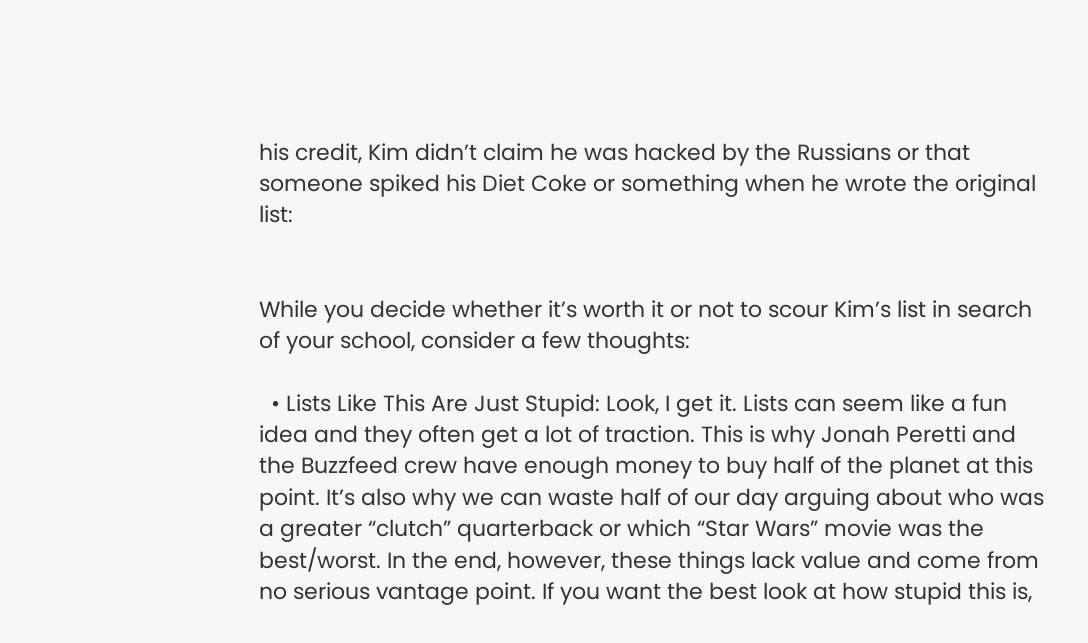his credit, Kim didn’t claim he was hacked by the Russians or that someone spiked his Diet Coke or something when he wrote the original list:


While you decide whether it’s worth it or not to scour Kim’s list in search of your school, consider a few thoughts:

  • Lists Like This Are Just Stupid: Look, I get it. Lists can seem like a fun idea and they often get a lot of traction. This is why Jonah Peretti and the Buzzfeed crew have enough money to buy half of the planet at this point. It’s also why we can waste half of our day arguing about who was a greater “clutch” quarterback or which “Star Wars” movie was the best/worst. In the end, however, these things lack value and come from no serious vantage point. If you want the best look at how stupid this is,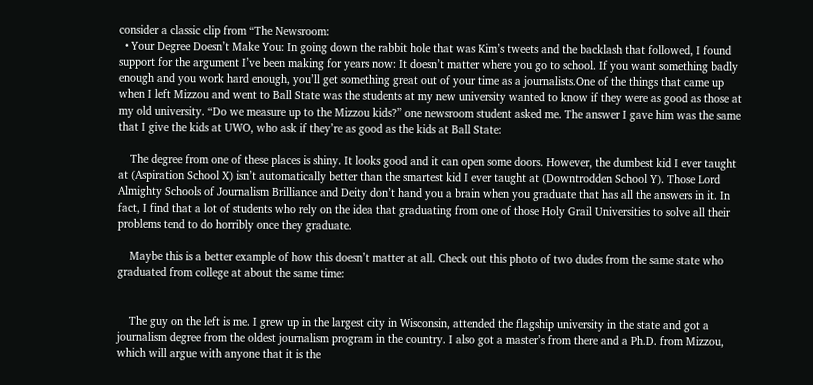consider a classic clip from “The Newsroom:
  • Your Degree Doesn’t Make You: In going down the rabbit hole that was Kim’s tweets and the backlash that followed, I found support for the argument I’ve been making for years now: It doesn’t matter where you go to school. If you want something badly enough and you work hard enough, you’ll get something great out of your time as a journalists.One of the things that came up when I left Mizzou and went to Ball State was the students at my new university wanted to know if they were as good as those at my old university. “Do we measure up to the Mizzou kids?” one newsroom student asked me. The answer I gave him was the same that I give the kids at UWO, who ask if they’re as good as the kids at Ball State:

    The degree from one of these places is shiny. It looks good and it can open some doors. However, the dumbest kid I ever taught at (Aspiration School X) isn’t automatically better than the smartest kid I ever taught at (Downtrodden School Y). Those Lord Almighty Schools of Journalism Brilliance and Deity don’t hand you a brain when you graduate that has all the answers in it. In fact, I find that a lot of students who rely on the idea that graduating from one of those Holy Grail Universities to solve all their problems tend to do horribly once they graduate.

    Maybe this is a better example of how this doesn’t matter at all. Check out this photo of two dudes from the same state who graduated from college at about the same time:


    The guy on the left is me. I grew up in the largest city in Wisconsin, attended the flagship university in the state and got a journalism degree from the oldest journalism program in the country. I also got a master’s from there and a Ph.D. from Mizzou, which will argue with anyone that it is the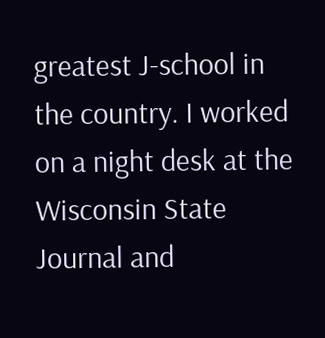greatest J-school in the country. I worked on a night desk at the Wisconsin State Journal and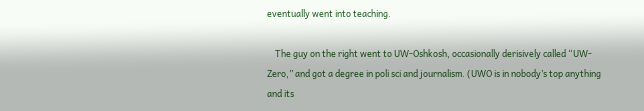eventually went into teaching.

    The guy on the right went to UW-Oshkosh, occasionally derisively called “UW-Zero,” and got a degree in poli sci and journalism. (UWO is in nobody’s top anything and its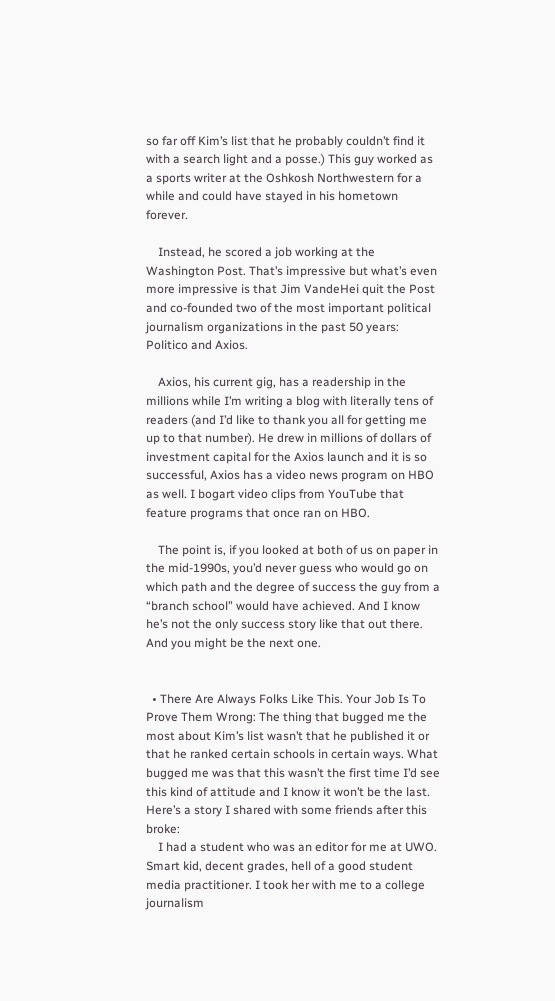so far off Kim’s list that he probably couldn’t find it with a search light and a posse.) This guy worked as a sports writer at the Oshkosh Northwestern for a while and could have stayed in his hometown forever.

    Instead, he scored a job working at the Washington Post. That’s impressive but what’s even more impressive is that Jim VandeHei quit the Post and co-founded two of the most important political journalism organizations in the past 50 years: Politico and Axios.

    Axios, his current gig, has a readership in the millions while I’m writing a blog with literally tens of readers (and I’d like to thank you all for getting me up to that number). He drew in millions of dollars of investment capital for the Axios launch and it is so successful, Axios has a video news program on HBO as well. I bogart video clips from YouTube that feature programs that once ran on HBO.

    The point is, if you looked at both of us on paper in the mid-1990s, you’d never guess who would go on which path and the degree of success the guy from a “branch school” would have achieved. And I know he’s not the only success story like that out there. And you might be the next one.


  • There Are Always Folks Like This. Your Job Is To Prove Them Wrong: The thing that bugged me the most about Kim’s list wasn’t that he published it or that he ranked certain schools in certain ways. What bugged me was that this wasn’t the first time I’d see this kind of attitude and I know it won’t be the last. Here’s a story I shared with some friends after this broke:
    I had a student who was an editor for me at UWO. Smart kid, decent grades, hell of a good student media practitioner. I took her with me to a college journalism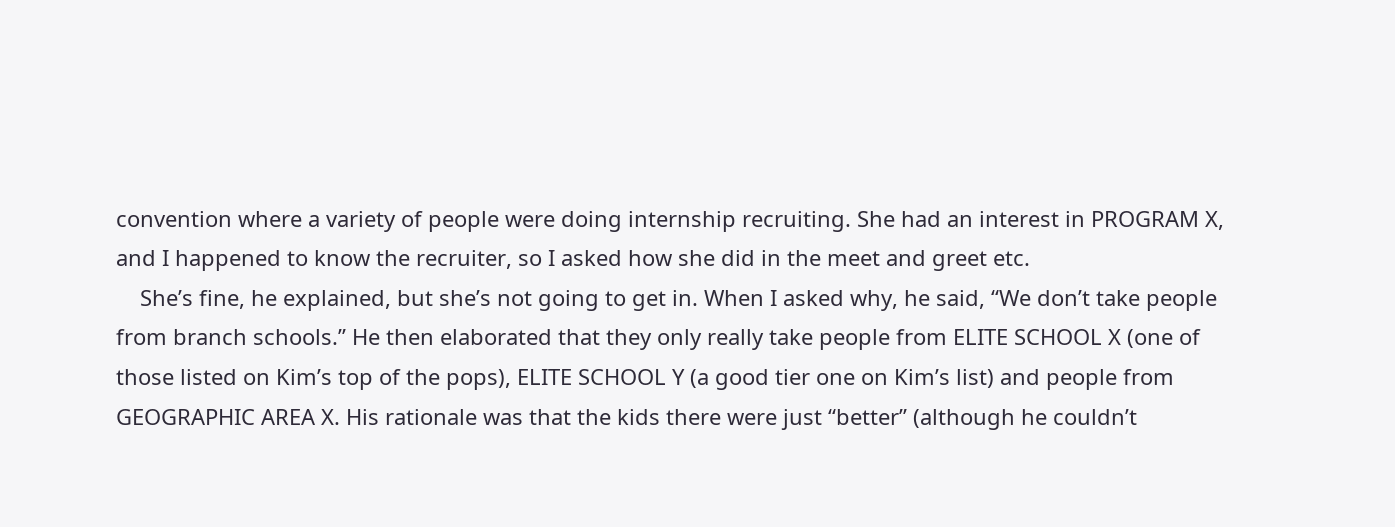convention where a variety of people were doing internship recruiting. She had an interest in PROGRAM X, and I happened to know the recruiter, so I asked how she did in the meet and greet etc.
    She’s fine, he explained, but she’s not going to get in. When I asked why, he said, “We don’t take people from branch schools.” He then elaborated that they only really take people from ELITE SCHOOL X (one of those listed on Kim’s top of the pops), ELITE SCHOOL Y (a good tier one on Kim’s list) and people from GEOGRAPHIC AREA X. His rationale was that the kids there were just “better” (although he couldn’t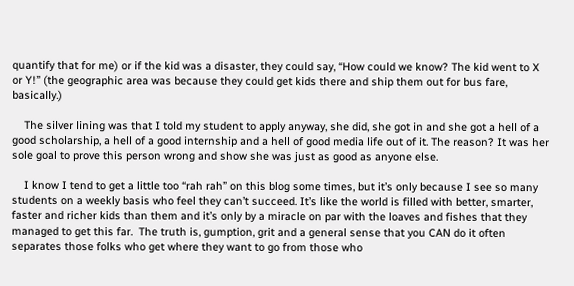quantify that for me) or if the kid was a disaster, they could say, “How could we know? The kid went to X or Y!” (the geographic area was because they could get kids there and ship them out for bus fare, basically.)

    The silver lining was that I told my student to apply anyway, she did, she got in and she got a hell of a good scholarship, a hell of a good internship and a hell of good media life out of it. The reason? It was her sole goal to prove this person wrong and show she was just as good as anyone else.

    I know I tend to get a little too “rah rah” on this blog some times, but it’s only because I see so many students on a weekly basis who feel they can’t succeed. It’s like the world is filled with better, smarter, faster and richer kids than them and it’s only by a miracle on par with the loaves and fishes that they managed to get this far.  The truth is, gumption, grit and a general sense that you CAN do it often separates those folks who get where they want to go from those who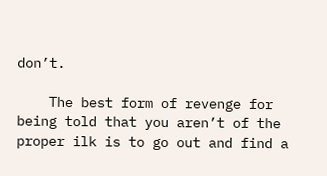don’t.

    The best form of revenge for being told that you aren’t of the proper ilk is to go out and find a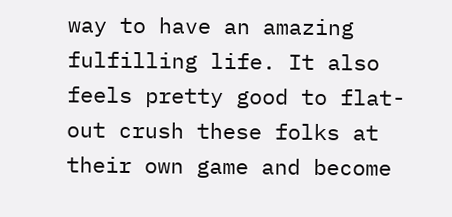way to have an amazing fulfilling life. It also feels pretty good to flat-out crush these folks at their own game and become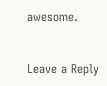awesome.


Leave a Reply